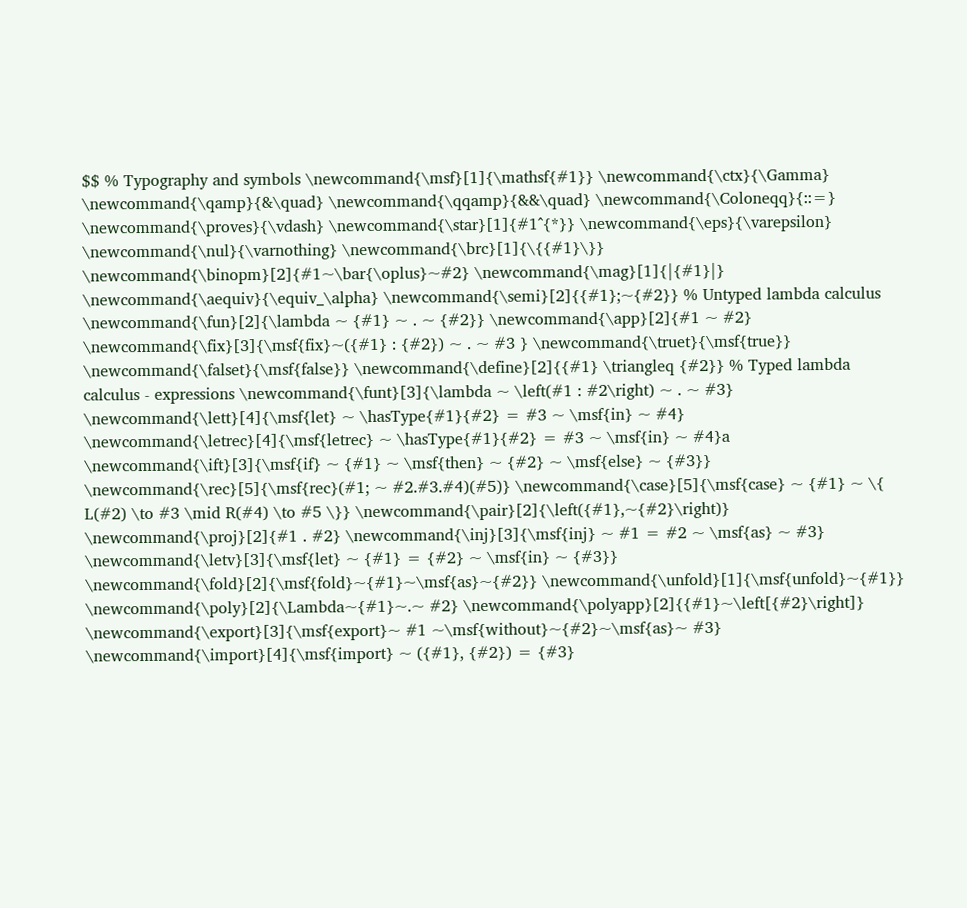$$ % Typography and symbols \newcommand{\msf}[1]{\mathsf{#1}} \newcommand{\ctx}{\Gamma} \newcommand{\qamp}{&\quad} \newcommand{\qqamp}{&&\quad} \newcommand{\Coloneqq}{::=} \newcommand{\proves}{\vdash} \newcommand{\star}[1]{#1^{*}} \newcommand{\eps}{\varepsilon} \newcommand{\nul}{\varnothing} \newcommand{\brc}[1]{\{{#1}\}} \newcommand{\binopm}[2]{#1~\bar{\oplus}~#2} \newcommand{\mag}[1]{|{#1}|} \newcommand{\aequiv}{\equiv_\alpha} \newcommand{\semi}[2]{{#1};~{#2}} % Untyped lambda calculus \newcommand{\fun}[2]{\lambda ~ {#1} ~ . ~ {#2}} \newcommand{\app}[2]{#1 ~ #2} \newcommand{\fix}[3]{\msf{fix}~({#1} : {#2}) ~ . ~ #3 } \newcommand{\truet}{\msf{true}} \newcommand{\falset}{\msf{false}} \newcommand{\define}[2]{{#1} \triangleq {#2}} % Typed lambda calculus - expressions \newcommand{\funt}[3]{\lambda ~ \left(#1 : #2\right) ~ . ~ #3} \newcommand{\lett}[4]{\msf{let} ~ \hasType{#1}{#2} = #3 ~ \msf{in} ~ #4} \newcommand{\letrec}[4]{\msf{letrec} ~ \hasType{#1}{#2} = #3 ~ \msf{in} ~ #4}a \newcommand{\ift}[3]{\msf{if} ~ {#1} ~ \msf{then} ~ {#2} ~ \msf{else} ~ {#3}} \newcommand{\rec}[5]{\msf{rec}(#1; ~ #2.#3.#4)(#5)} \newcommand{\case}[5]{\msf{case} ~ {#1} ~ \{ L(#2) \to #3 \mid R(#4) \to #5 \}} \newcommand{\pair}[2]{\left({#1},~{#2}\right)} \newcommand{\proj}[2]{#1 . #2} \newcommand{\inj}[3]{\msf{inj} ~ #1 = #2 ~ \msf{as} ~ #3} \newcommand{\letv}[3]{\msf{let} ~ {#1} = {#2} ~ \msf{in} ~ {#3}} \newcommand{\fold}[2]{\msf{fold}~{#1}~\msf{as}~{#2}} \newcommand{\unfold}[1]{\msf{unfold}~{#1}} \newcommand{\poly}[2]{\Lambda~{#1}~.~ #2} \newcommand{\polyapp}[2]{{#1}~\left[{#2}\right]} \newcommand{\export}[3]{\msf{export}~ #1 ~\msf{without}~{#2}~\msf{as}~ #3} \newcommand{\import}[4]{\msf{import} ~ ({#1}, {#2}) = {#3}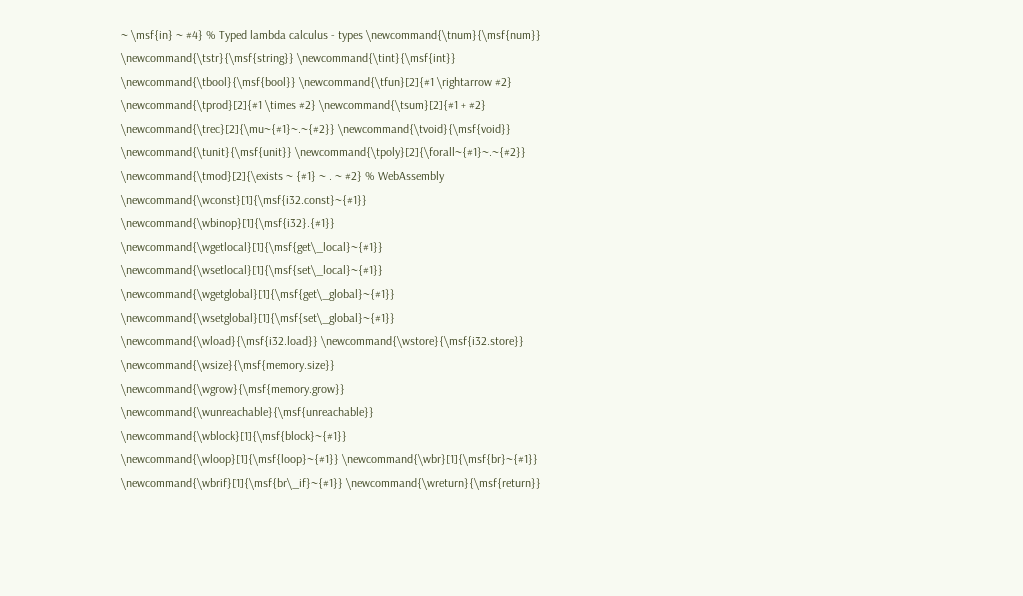~ \msf{in} ~ #4} % Typed lambda calculus - types \newcommand{\tnum}{\msf{num}} \newcommand{\tstr}{\msf{string}} \newcommand{\tint}{\msf{int}} \newcommand{\tbool}{\msf{bool}} \newcommand{\tfun}[2]{#1 \rightarrow #2} \newcommand{\tprod}[2]{#1 \times #2} \newcommand{\tsum}[2]{#1 + #2} \newcommand{\trec}[2]{\mu~{#1}~.~{#2}} \newcommand{\tvoid}{\msf{void}} \newcommand{\tunit}{\msf{unit}} \newcommand{\tpoly}[2]{\forall~{#1}~.~{#2}} \newcommand{\tmod}[2]{\exists ~ {#1} ~ . ~ #2} % WebAssembly \newcommand{\wconst}[1]{\msf{i32.const}~{#1}} \newcommand{\wbinop}[1]{\msf{i32}.{#1}} \newcommand{\wgetlocal}[1]{\msf{get\_local}~{#1}} \newcommand{\wsetlocal}[1]{\msf{set\_local}~{#1}} \newcommand{\wgetglobal}[1]{\msf{get\_global}~{#1}} \newcommand{\wsetglobal}[1]{\msf{set\_global}~{#1}} \newcommand{\wload}{\msf{i32.load}} \newcommand{\wstore}{\msf{i32.store}} \newcommand{\wsize}{\msf{memory.size}} \newcommand{\wgrow}{\msf{memory.grow}} \newcommand{\wunreachable}{\msf{unreachable}} \newcommand{\wblock}[1]{\msf{block}~{#1}} \newcommand{\wloop}[1]{\msf{loop}~{#1}} \newcommand{\wbr}[1]{\msf{br}~{#1}} \newcommand{\wbrif}[1]{\msf{br\_if}~{#1}} \newcommand{\wreturn}{\msf{return}}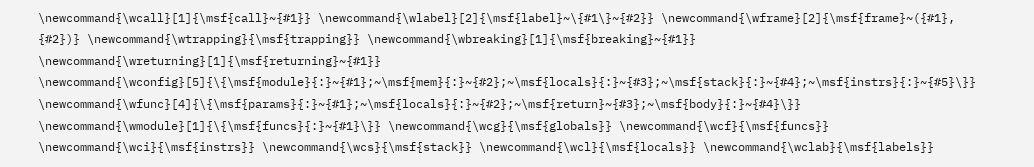\newcommand{\wcall}[1]{\msf{call}~{#1}} \newcommand{\wlabel}[2]{\msf{label}~\{#1\}~{#2}} \newcommand{\wframe}[2]{\msf{frame}~({#1}, {#2})} \newcommand{\wtrapping}{\msf{trapping}} \newcommand{\wbreaking}[1]{\msf{breaking}~{#1}} \newcommand{\wreturning}[1]{\msf{returning}~{#1}} \newcommand{\wconfig}[5]{\{\msf{module}{:}~{#1};~\msf{mem}{:}~{#2};~\msf{locals}{:}~{#3};~\msf{stack}{:}~{#4};~\msf{instrs}{:}~{#5}\}} \newcommand{\wfunc}[4]{\{\msf{params}{:}~{#1};~\msf{locals}{:}~{#2};~\msf{return}~{#3};~\msf{body}{:}~{#4}\}} \newcommand{\wmodule}[1]{\{\msf{funcs}{:}~{#1}\}} \newcommand{\wcg}{\msf{globals}} \newcommand{\wcf}{\msf{funcs}} \newcommand{\wci}{\msf{instrs}} \newcommand{\wcs}{\msf{stack}} \newcommand{\wcl}{\msf{locals}} \newcommand{\wclab}{\msf{labels}}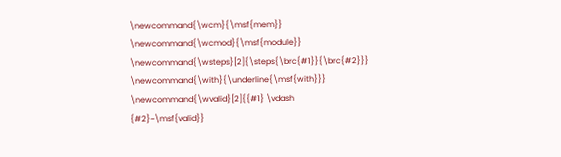\newcommand{\wcm}{\msf{mem}} \newcommand{\wcmod}{\msf{module}} \newcommand{\wsteps}[2]{\steps{\brc{#1}}{\brc{#2}}} \newcommand{\with}{\underline{\msf{with}}} \newcommand{\wvalid}[2]{{#1} \vdash {#2}~\msf{valid}}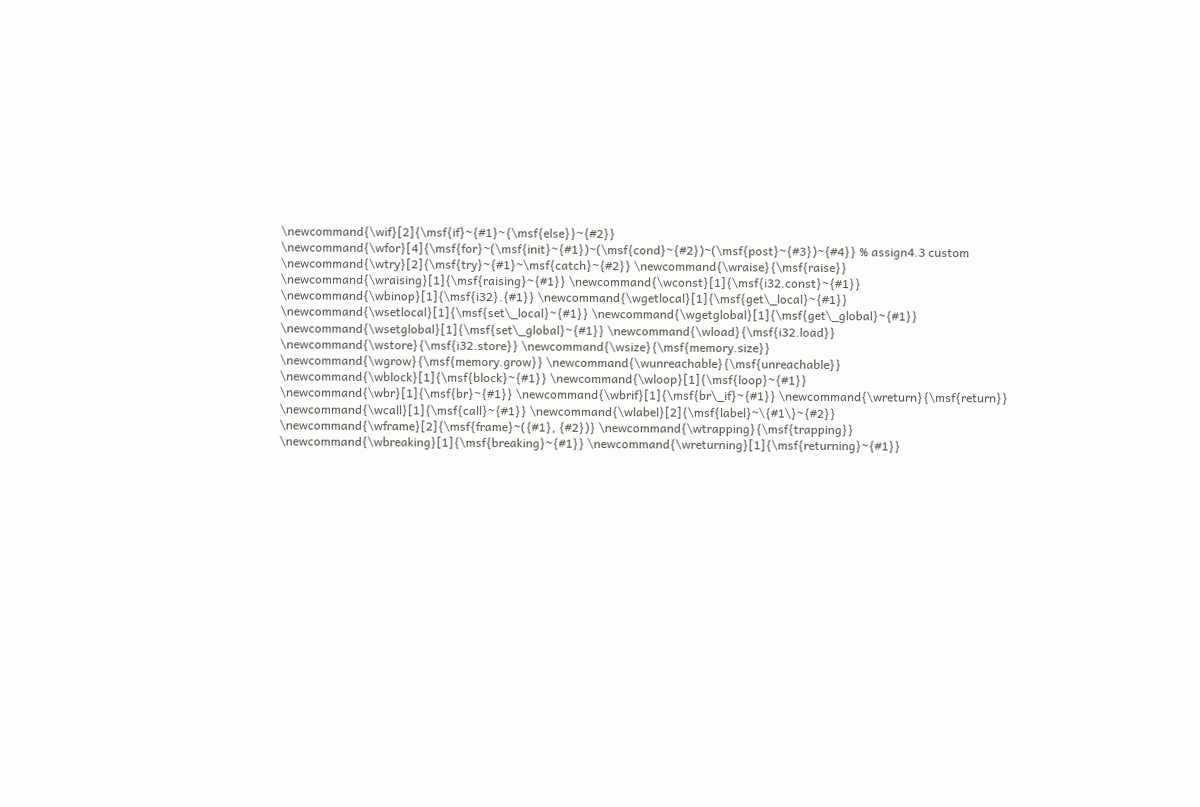\newcommand{\wif}[2]{\msf{if}~{#1}~{\msf{else}}~{#2}} \newcommand{\wfor}[4]{\msf{for}~(\msf{init}~{#1})~(\msf{cond}~{#2})~(\msf{post}~{#3})~{#4}} % assign4.3 custom \newcommand{\wtry}[2]{\msf{try}~{#1}~\msf{catch}~{#2}} \newcommand{\wraise}{\msf{raise}} \newcommand{\wraising}[1]{\msf{raising}~{#1}} \newcommand{\wconst}[1]{\msf{i32.const}~{#1}} \newcommand{\wbinop}[1]{\msf{i32}.{#1}} \newcommand{\wgetlocal}[1]{\msf{get\_local}~{#1}} \newcommand{\wsetlocal}[1]{\msf{set\_local}~{#1}} \newcommand{\wgetglobal}[1]{\msf{get\_global}~{#1}} \newcommand{\wsetglobal}[1]{\msf{set\_global}~{#1}} \newcommand{\wload}{\msf{i32.load}} \newcommand{\wstore}{\msf{i32.store}} \newcommand{\wsize}{\msf{memory.size}} \newcommand{\wgrow}{\msf{memory.grow}} \newcommand{\wunreachable}{\msf{unreachable}} \newcommand{\wblock}[1]{\msf{block}~{#1}} \newcommand{\wloop}[1]{\msf{loop}~{#1}} \newcommand{\wbr}[1]{\msf{br}~{#1}} \newcommand{\wbrif}[1]{\msf{br\_if}~{#1}} \newcommand{\wreturn}{\msf{return}} \newcommand{\wcall}[1]{\msf{call}~{#1}} \newcommand{\wlabel}[2]{\msf{label}~\{#1\}~{#2}} \newcommand{\wframe}[2]{\msf{frame}~({#1}, {#2})} \newcommand{\wtrapping}{\msf{trapping}} \newcommand{\wbreaking}[1]{\msf{breaking}~{#1}} \newcommand{\wreturning}[1]{\msf{returning}~{#1}}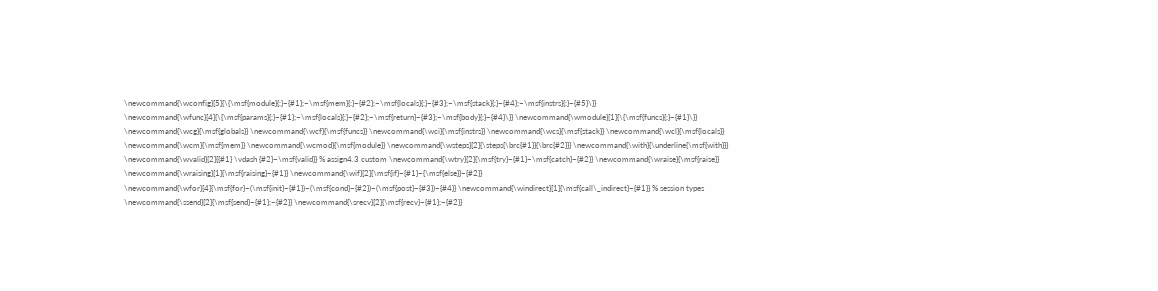\newcommand{\wconfig}[5]{\{\msf{module}{:}~{#1};~\msf{mem}{:}~{#2};~\msf{locals}{:}~{#3};~\msf{stack}{:}~{#4};~\msf{instrs}{:}~{#5}\}} \newcommand{\wfunc}[4]{\{\msf{params}{:}~{#1};~\msf{locals}{:}~{#2};~\msf{return}~{#3};~\msf{body}{:}~{#4}\}} \newcommand{\wmodule}[1]{\{\msf{funcs}{:}~{#1}\}} \newcommand{\wcg}{\msf{globals}} \newcommand{\wcf}{\msf{funcs}} \newcommand{\wci}{\msf{instrs}} \newcommand{\wcs}{\msf{stack}} \newcommand{\wcl}{\msf{locals}} \newcommand{\wcm}{\msf{mem}} \newcommand{\wcmod}{\msf{module}} \newcommand{\wsteps}[2]{\steps{\brc{#1}}{\brc{#2}}} \newcommand{\with}{\underline{\msf{with}}} \newcommand{\wvalid}[2]{{#1} \vdash {#2}~\msf{valid}} % assign4.3 custom \newcommand{\wtry}[2]{\msf{try}~{#1}~\msf{catch}~{#2}} \newcommand{\wraise}{\msf{raise}} \newcommand{\wraising}[1]{\msf{raising}~{#1}} \newcommand{\wif}[2]{\msf{if}~{#1}~{\msf{else}}~{#2}} \newcommand{\wfor}[4]{\msf{for}~(\msf{init}~{#1})~(\msf{cond}~{#2})~(\msf{post}~{#3})~{#4}} \newcommand{\windirect}[1]{\msf{call\_indirect}~{#1}} % session types \newcommand{\ssend}[2]{\msf{send}~{#1};~{#2}} \newcommand{\srecv}[2]{\msf{recv}~{#1};~{#2}}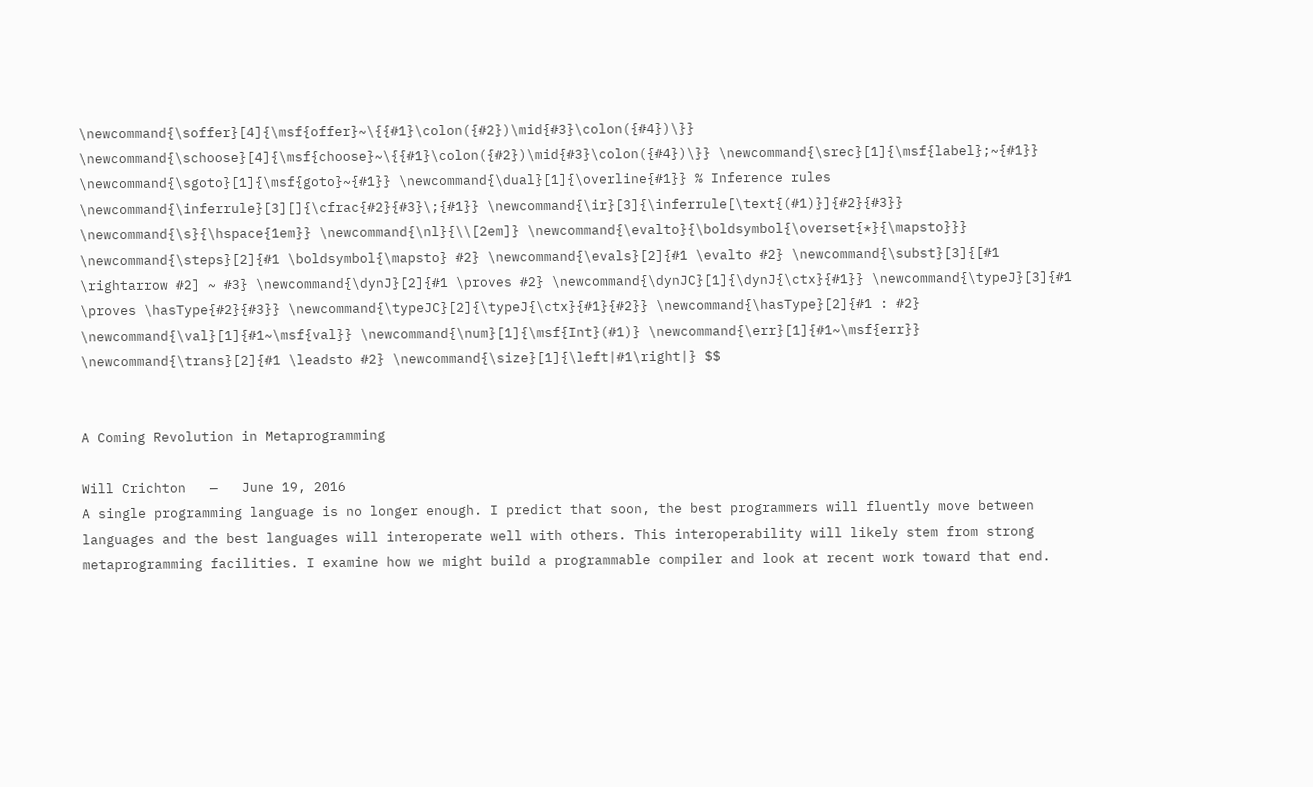\newcommand{\soffer}[4]{\msf{offer}~\{{#1}\colon({#2})\mid{#3}\colon({#4})\}} \newcommand{\schoose}[4]{\msf{choose}~\{{#1}\colon({#2})\mid{#3}\colon({#4})\}} \newcommand{\srec}[1]{\msf{label};~{#1}} \newcommand{\sgoto}[1]{\msf{goto}~{#1}} \newcommand{\dual}[1]{\overline{#1}} % Inference rules \newcommand{\inferrule}[3][]{\cfrac{#2}{#3}\;{#1}} \newcommand{\ir}[3]{\inferrule[\text{(#1)}]{#2}{#3}} \newcommand{\s}{\hspace{1em}} \newcommand{\nl}{\\[2em]} \newcommand{\evalto}{\boldsymbol{\overset{*}{\mapsto}}} \newcommand{\steps}[2]{#1 \boldsymbol{\mapsto} #2} \newcommand{\evals}[2]{#1 \evalto #2} \newcommand{\subst}[3]{[#1 \rightarrow #2] ~ #3} \newcommand{\dynJ}[2]{#1 \proves #2} \newcommand{\dynJC}[1]{\dynJ{\ctx}{#1}} \newcommand{\typeJ}[3]{#1 \proves \hasType{#2}{#3}} \newcommand{\typeJC}[2]{\typeJ{\ctx}{#1}{#2}} \newcommand{\hasType}[2]{#1 : #2} \newcommand{\val}[1]{#1~\msf{val}} \newcommand{\num}[1]{\msf{Int}(#1)} \newcommand{\err}[1]{#1~\msf{err}} \newcommand{\trans}[2]{#1 \leadsto #2} \newcommand{\size}[1]{\left|#1\right|} $$


A Coming Revolution in Metaprogramming

Will Crichton   —   June 19, 2016
A single programming language is no longer enough. I predict that soon, the best programmers will fluently move between languages and the best languages will interoperate well with others. This interoperability will likely stem from strong metaprogramming facilities. I examine how we might build a programmable compiler and look at recent work toward that end.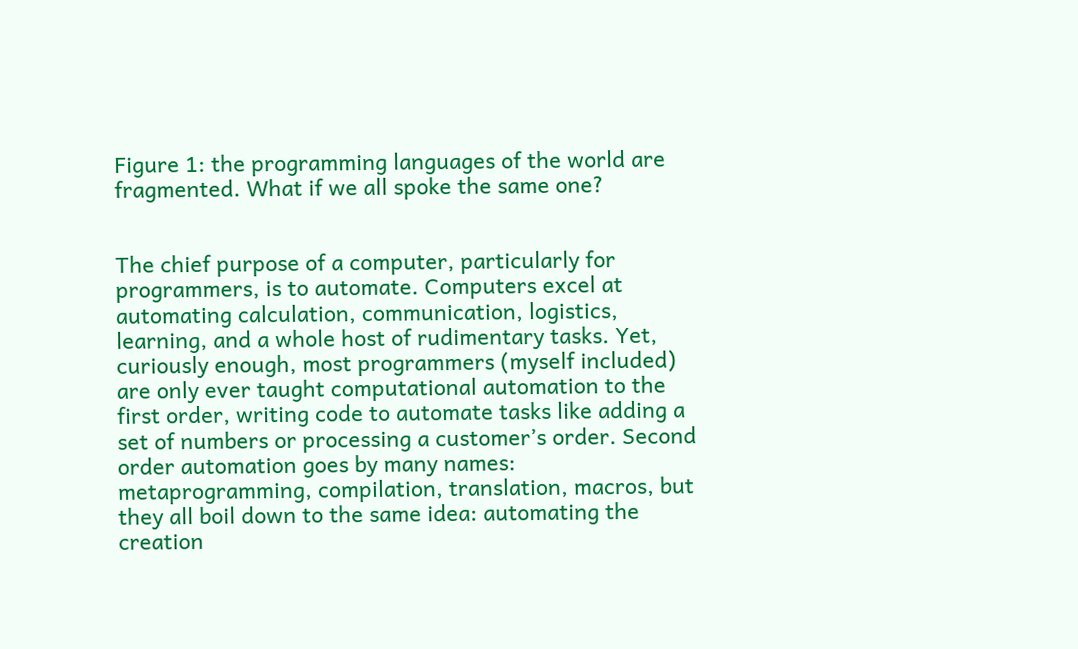Figure 1: the programming languages of the world are fragmented. What if we all spoke the same one?


The chief purpose of a computer, particularly for programmers, is to automate. Computers excel at automating calculation, communication, logistics, learning, and a whole host of rudimentary tasks. Yet, curiously enough, most programmers (myself included) are only ever taught computational automation to the first order, writing code to automate tasks like adding a set of numbers or processing a customer’s order. Second order automation goes by many names: metaprogramming, compilation, translation, macros, but they all boil down to the same idea: automating the creation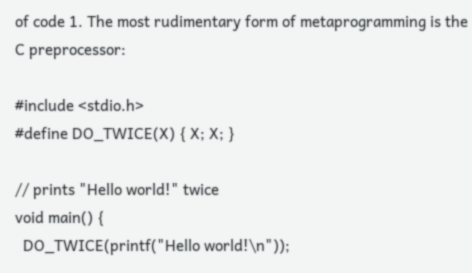of code 1. The most rudimentary form of metaprogramming is the C preprocessor:

#include <stdio.h>
#define DO_TWICE(X) { X; X; }

// prints "Hello world!" twice
void main() {
  DO_TWICE(printf("Hello world!\n"));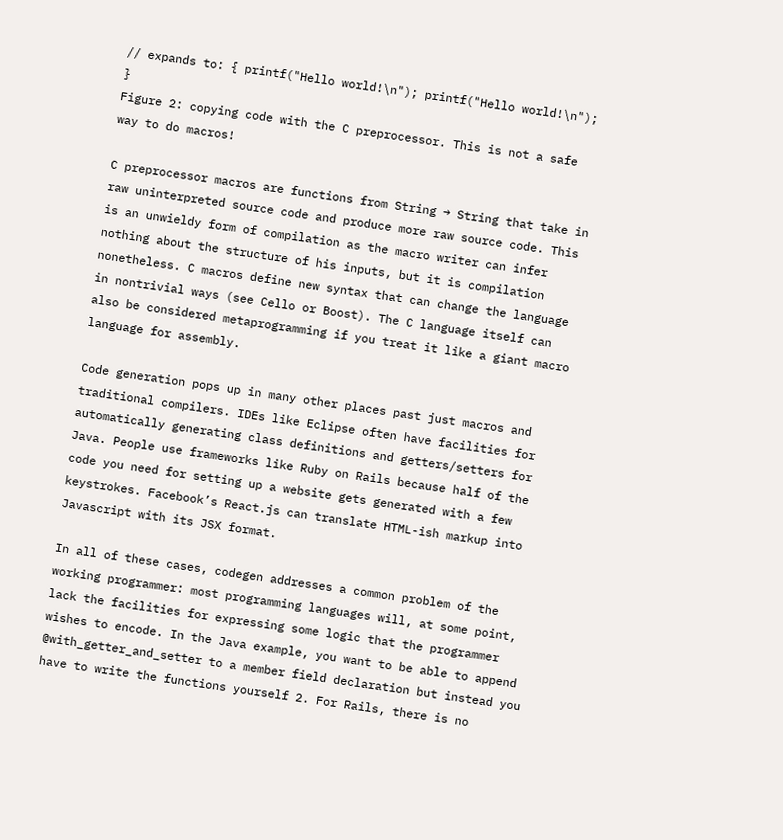// expands to: { printf("Hello world!\n"); printf("Hello world!\n"); }
Figure 2: copying code with the C preprocessor. This is not a safe way to do macros!

C preprocessor macros are functions from String → String that take in raw uninterpreted source code and produce more raw source code. This is an unwieldy form of compilation as the macro writer can infer nothing about the structure of his inputs, but it is compilation nonetheless. C macros define new syntax that can change the language in nontrivial ways (see Cello or Boost). The C language itself can also be considered metaprogramming if you treat it like a giant macro language for assembly.

Code generation pops up in many other places past just macros and traditional compilers. IDEs like Eclipse often have facilities for automatically generating class definitions and getters/setters for Java. People use frameworks like Ruby on Rails because half of the code you need for setting up a website gets generated with a few keystrokes. Facebook’s React.js can translate HTML-ish markup into Javascript with its JSX format.

In all of these cases, codegen addresses a common problem of the working programmer: most programming languages will, at some point, lack the facilities for expressing some logic that the programmer wishes to encode. In the Java example, you want to be able to append @with_getter_and_setter to a member field declaration but instead you have to write the functions yourself 2. For Rails, there is no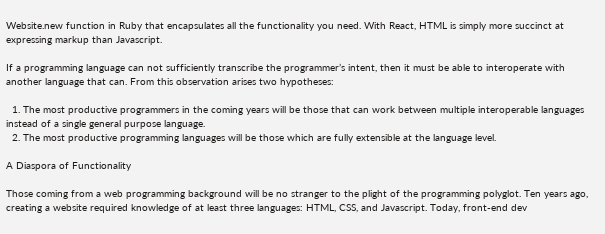Website.new function in Ruby that encapsulates all the functionality you need. With React, HTML is simply more succinct at expressing markup than Javascript.

If a programming language can not sufficiently transcribe the programmer’s intent, then it must be able to interoperate with another language that can. From this observation arises two hypotheses:

  1. The most productive programmers in the coming years will be those that can work between multiple interoperable languages instead of a single general purpose language.
  2. The most productive programming languages will be those which are fully extensible at the language level.

A Diaspora of Functionality

Those coming from a web programming background will be no stranger to the plight of the programming polyglot. Ten years ago, creating a website required knowledge of at least three languages: HTML, CSS, and Javascript. Today, front-end dev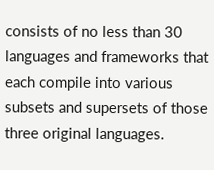consists of no less than 30 languages and frameworks that each compile into various subsets and supersets of those three original languages.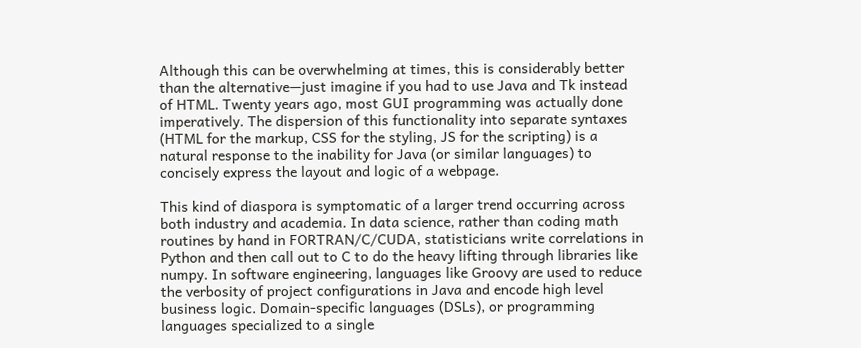Although this can be overwhelming at times, this is considerably better than the alternative—just imagine if you had to use Java and Tk instead of HTML. Twenty years ago, most GUI programming was actually done imperatively. The dispersion of this functionality into separate syntaxes (HTML for the markup, CSS for the styling, JS for the scripting) is a natural response to the inability for Java (or similar languages) to concisely express the layout and logic of a webpage.

This kind of diaspora is symptomatic of a larger trend occurring across both industry and academia. In data science, rather than coding math routines by hand in FORTRAN/C/CUDA, statisticians write correlations in Python and then call out to C to do the heavy lifting through libraries like numpy. In software engineering, languages like Groovy are used to reduce the verbosity of project configurations in Java and encode high level business logic. Domain-specific languages (DSLs), or programming languages specialized to a single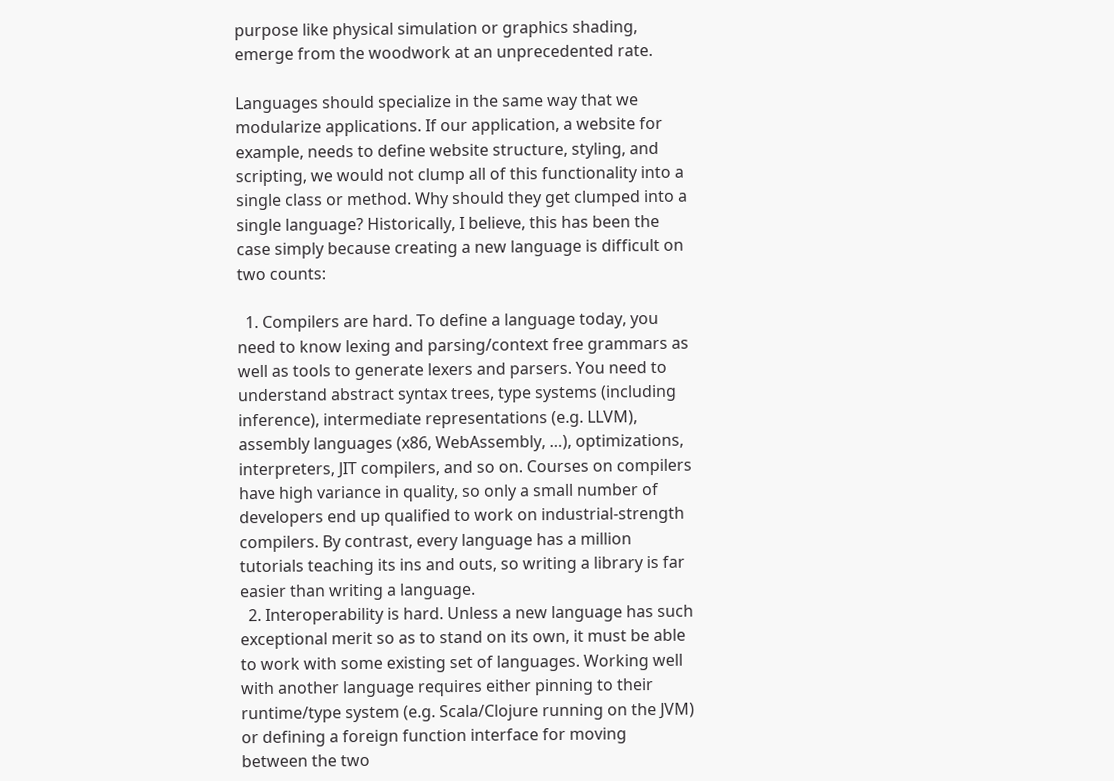purpose like physical simulation or graphics shading, emerge from the woodwork at an unprecedented rate.

Languages should specialize in the same way that we modularize applications. If our application, a website for example, needs to define website structure, styling, and scripting, we would not clump all of this functionality into a single class or method. Why should they get clumped into a single language? Historically, I believe, this has been the case simply because creating a new language is difficult on two counts:

  1. Compilers are hard. To define a language today, you need to know lexing and parsing/context free grammars as well as tools to generate lexers and parsers. You need to understand abstract syntax trees, type systems (including inference), intermediate representations (e.g. LLVM), assembly languages (x86, WebAssembly, …), optimizations, interpreters, JIT compilers, and so on. Courses on compilers have high variance in quality, so only a small number of developers end up qualified to work on industrial-strength compilers. By contrast, every language has a million tutorials teaching its ins and outs, so writing a library is far easier than writing a language.
  2. Interoperability is hard. Unless a new language has such exceptional merit so as to stand on its own, it must be able to work with some existing set of languages. Working well with another language requires either pinning to their runtime/type system (e.g. Scala/Clojure running on the JVM) or defining a foreign function interface for moving between the two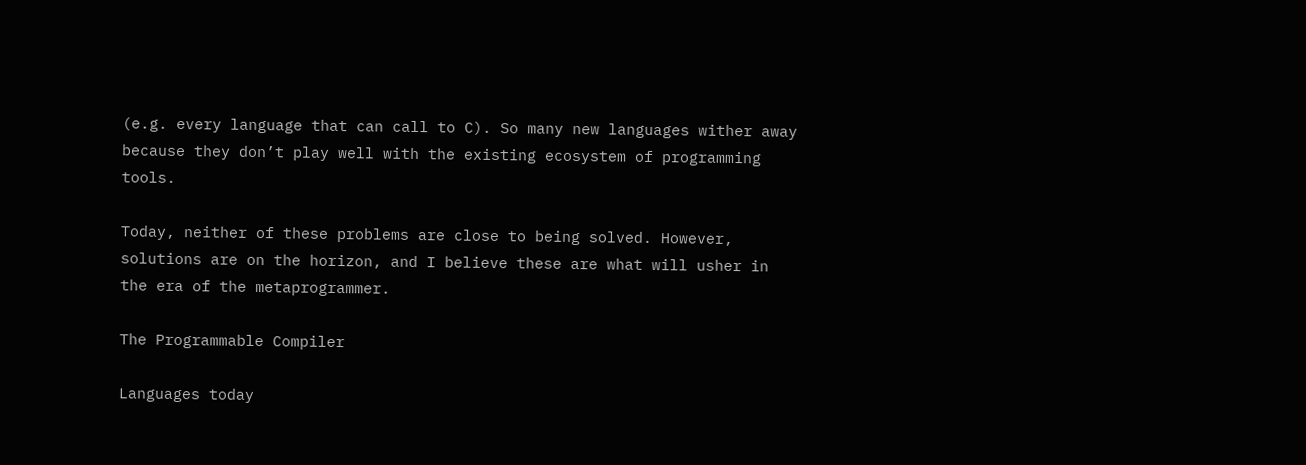(e.g. every language that can call to C). So many new languages wither away because they don’t play well with the existing ecosystem of programming tools.

Today, neither of these problems are close to being solved. However, solutions are on the horizon, and I believe these are what will usher in the era of the metaprogrammer.

The Programmable Compiler

Languages today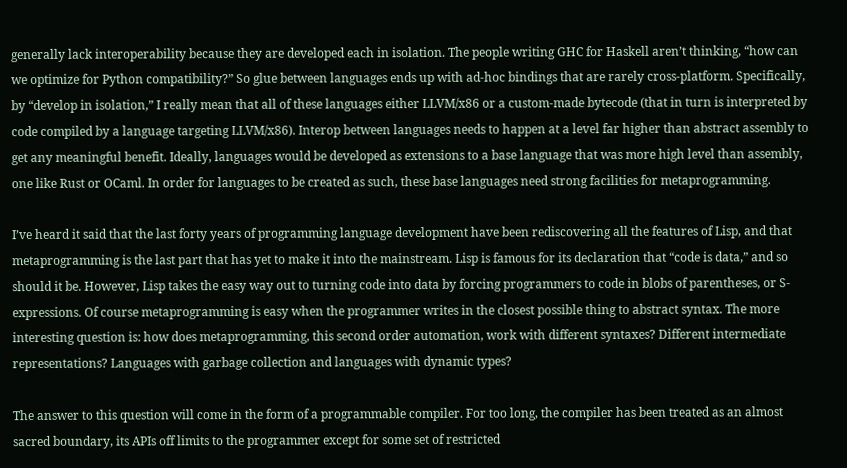generally lack interoperability because they are developed each in isolation. The people writing GHC for Haskell aren’t thinking, “how can we optimize for Python compatibility?” So glue between languages ends up with ad-hoc bindings that are rarely cross-platform. Specifically, by “develop in isolation,” I really mean that all of these languages either LLVM/x86 or a custom-made bytecode (that in turn is interpreted by code compiled by a language targeting LLVM/x86). Interop between languages needs to happen at a level far higher than abstract assembly to get any meaningful benefit. Ideally, languages would be developed as extensions to a base language that was more high level than assembly, one like Rust or OCaml. In order for languages to be created as such, these base languages need strong facilities for metaprogramming.

I’ve heard it said that the last forty years of programming language development have been rediscovering all the features of Lisp, and that metaprogramming is the last part that has yet to make it into the mainstream. Lisp is famous for its declaration that “code is data,” and so should it be. However, Lisp takes the easy way out to turning code into data by forcing programmers to code in blobs of parentheses, or S-expressions. Of course metaprogramming is easy when the programmer writes in the closest possible thing to abstract syntax. The more interesting question is: how does metaprogramming, this second order automation, work with different syntaxes? Different intermediate representations? Languages with garbage collection and languages with dynamic types?

The answer to this question will come in the form of a programmable compiler. For too long, the compiler has been treated as an almost sacred boundary, its APIs off limits to the programmer except for some set of restricted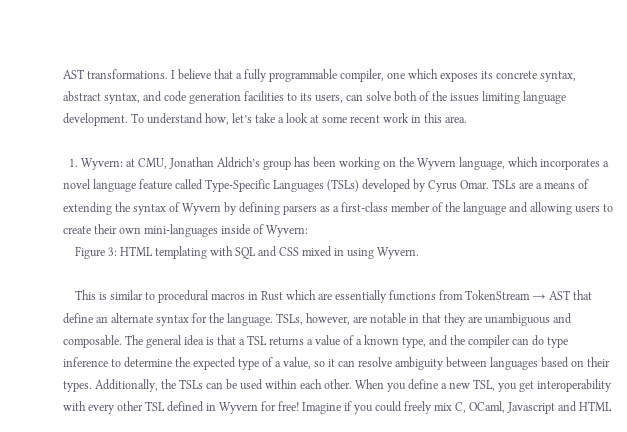AST transformations. I believe that a fully programmable compiler, one which exposes its concrete syntax, abstract syntax, and code generation facilities to its users, can solve both of the issues limiting language development. To understand how, let’s take a look at some recent work in this area.

  1. Wyvern: at CMU, Jonathan Aldrich’s group has been working on the Wyvern language, which incorporates a novel language feature called Type-Specific Languages (TSLs) developed by Cyrus Omar. TSLs are a means of extending the syntax of Wyvern by defining parsers as a first-class member of the language and allowing users to create their own mini-languages inside of Wyvern:
    Figure 3: HTML templating with SQL and CSS mixed in using Wyvern.

    This is similar to procedural macros in Rust which are essentially functions from TokenStream → AST that define an alternate syntax for the language. TSLs, however, are notable in that they are unambiguous and composable. The general idea is that a TSL returns a value of a known type, and the compiler can do type inference to determine the expected type of a value, so it can resolve ambiguity between languages based on their types. Additionally, the TSLs can be used within each other. When you define a new TSL, you get interoperability with every other TSL defined in Wyvern for free! Imagine if you could freely mix C, OCaml, Javascript and HTML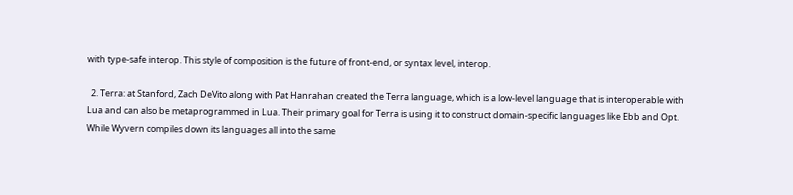with type-safe interop. This style of composition is the future of front-end, or syntax level, interop.

  2. Terra: at Stanford, Zach DeVito along with Pat Hanrahan created the Terra language, which is a low-level language that is interoperable with Lua and can also be metaprogrammed in Lua. Their primary goal for Terra is using it to construct domain-specific languages like Ebb and Opt. While Wyvern compiles down its languages all into the same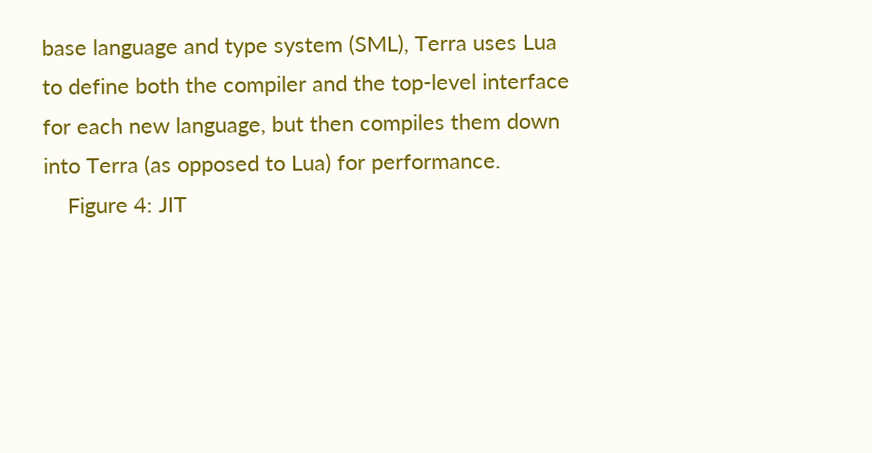base language and type system (SML), Terra uses Lua to define both the compiler and the top-level interface for each new language, but then compiles them down into Terra (as opposed to Lua) for performance.
    Figure 4: JIT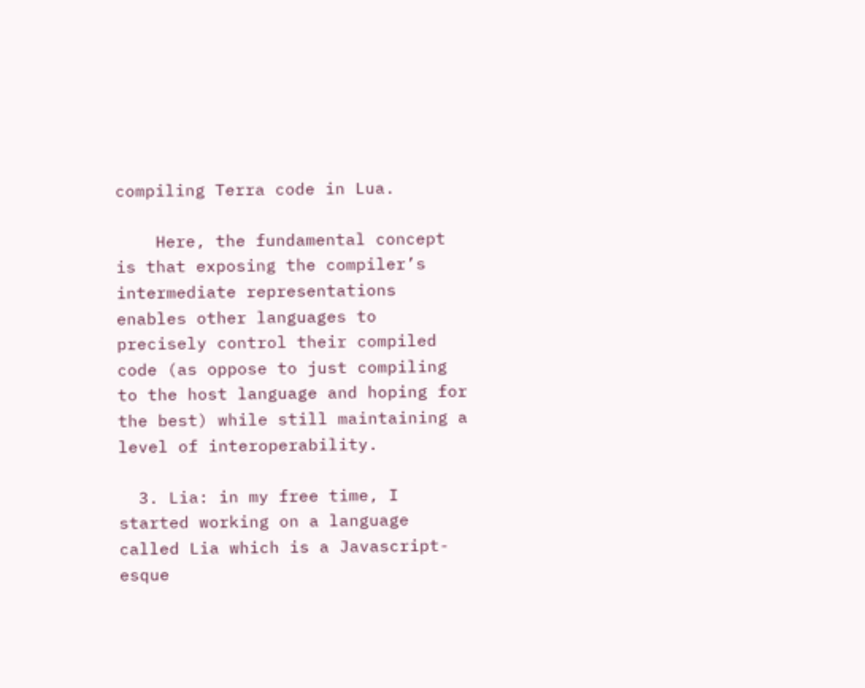compiling Terra code in Lua.

    Here, the fundamental concept is that exposing the compiler’s intermediate representations enables other languages to precisely control their compiled code (as oppose to just compiling to the host language and hoping for the best) while still maintaining a level of interoperability.

  3. Lia: in my free time, I started working on a language called Lia which is a Javascript-esque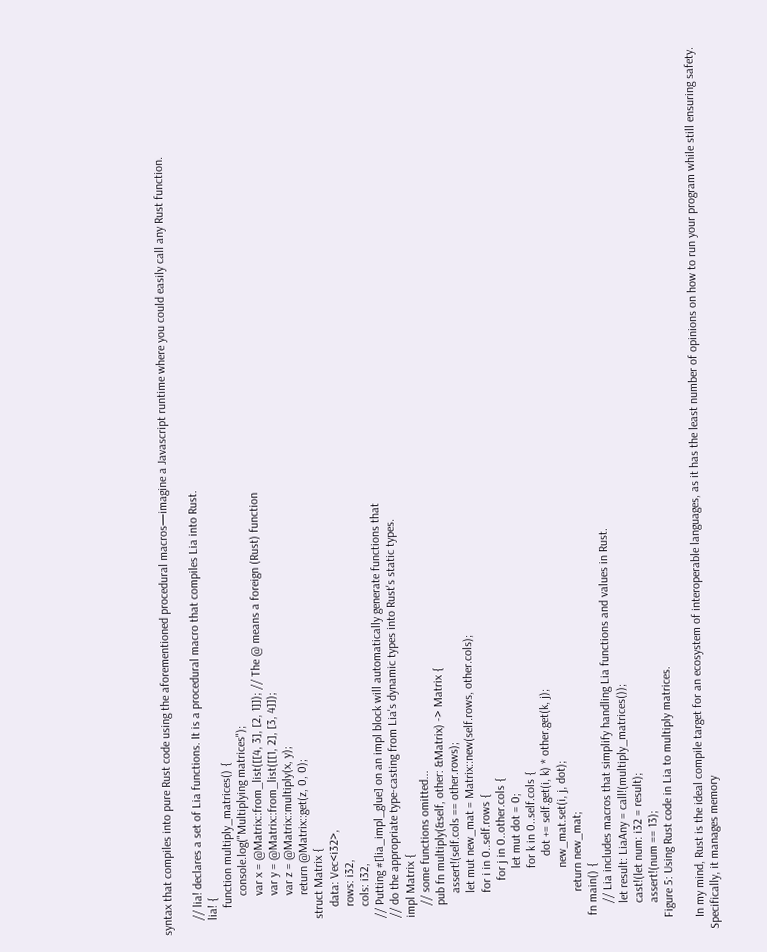syntax that compiles into pure Rust code using the aforementioned procedural macros—imagine a Javascript runtime where you could easily call any Rust function.

     // lia! declares a set of Lia functions. It is a procedural macro that compiles Lia into Rust.
     lia! {
         function multiply_matrices() {
             console.log("Multiplying matrices");
             var x = @Matrix::from_list([[4, 3], [2, 1]]); // The @ means a foreign (Rust) function
             var y = @Matrix::from_list([[1, 2], [3, 4]]);
             var z = @Matrix::multiply(x, y);
             return @Matrix::get(z, 0, 0);
     struct Matrix {
         data: Vec<i32>,
         rows: i32,
         cols: i32,
     // Putting #[lia_impl_glue] on an impl block will automatically generate functions that
     // do the appropriate type-casting from Lia's dynamic types into Rust's static types.
     impl Matrix {
         // some functions omitted...
         pub fn multiply(&self, other: &Matrix) -> Matrix {
             assert!(self.cols == other.rows);
             let mut new_mat = Matrix::new(self.rows, other.cols);
             for i in 0..self.rows {
                 for j in 0..other.cols {
                     let mut dot = 0;
                     for k in 0..self.cols {
                         dot += self.get(i, k) * other.get(k, j);
                     new_mat.set(i, j, dot);
             return new_mat;
     fn main() {
         // Lia includes macros that simplify handling Lia functions and values in Rust.
         let result: LiaAny = call!(multiply_matrices());
         cast!(let num: i32 = result);
         assert!(num == 13);
    Figure 5: Using Rust code in Lia to multiply matrices.

    In my mind, Rust is the ideal compile target for an ecosystem of interoperable languages, as it has the least number of opinions on how to run your program while still ensuring safety. Specifically, it manages memory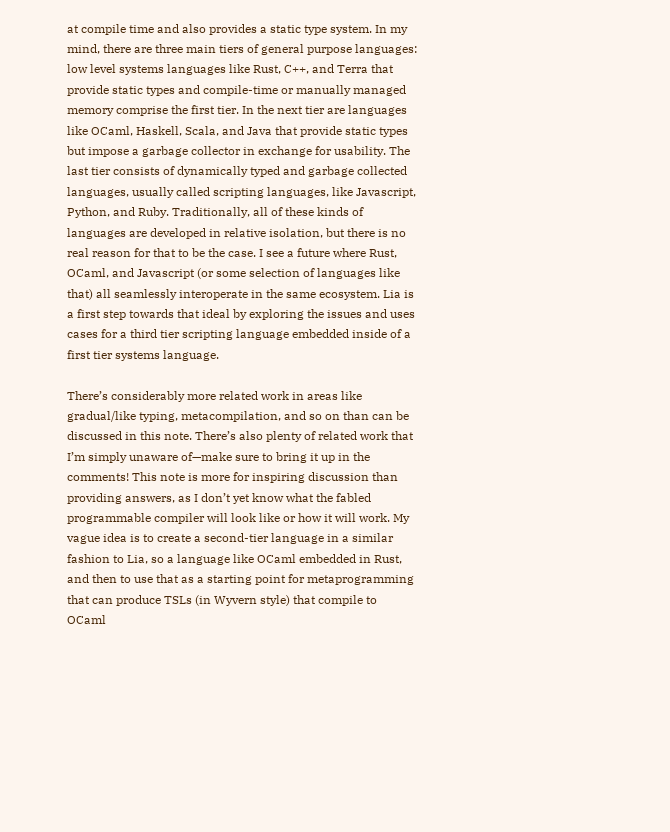at compile time and also provides a static type system. In my mind, there are three main tiers of general purpose languages: low level systems languages like Rust, C++, and Terra that provide static types and compile-time or manually managed memory comprise the first tier. In the next tier are languages like OCaml, Haskell, Scala, and Java that provide static types but impose a garbage collector in exchange for usability. The last tier consists of dynamically typed and garbage collected languages, usually called scripting languages, like Javascript, Python, and Ruby. Traditionally, all of these kinds of languages are developed in relative isolation, but there is no real reason for that to be the case. I see a future where Rust, OCaml, and Javascript (or some selection of languages like that) all seamlessly interoperate in the same ecosystem. Lia is a first step towards that ideal by exploring the issues and uses cases for a third tier scripting language embedded inside of a first tier systems language.

There’s considerably more related work in areas like gradual/like typing, metacompilation, and so on than can be discussed in this note. There’s also plenty of related work that I’m simply unaware of—make sure to bring it up in the comments! This note is more for inspiring discussion than providing answers, as I don’t yet know what the fabled programmable compiler will look like or how it will work. My vague idea is to create a second-tier language in a similar fashion to Lia, so a language like OCaml embedded in Rust, and then to use that as a starting point for metaprogramming that can produce TSLs (in Wyvern style) that compile to OCaml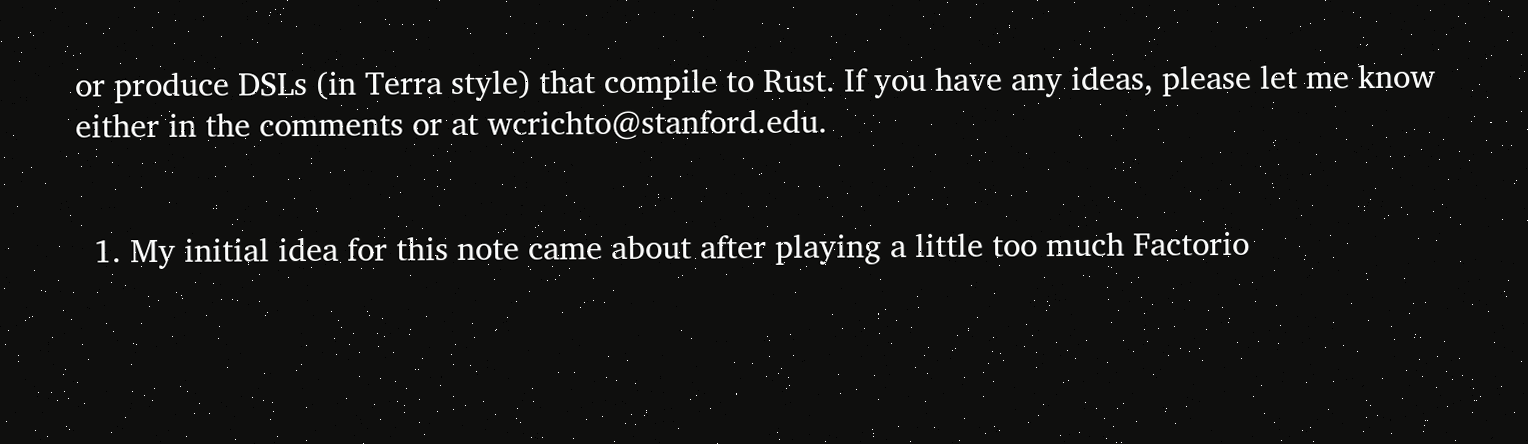or produce DSLs (in Terra style) that compile to Rust. If you have any ideas, please let me know either in the comments or at wcrichto@stanford.edu.


  1. My initial idea for this note came about after playing a little too much Factorio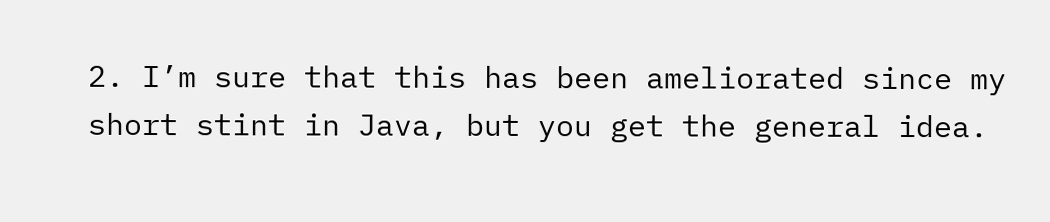2. I’m sure that this has been ameliorated since my short stint in Java, but you get the general idea.